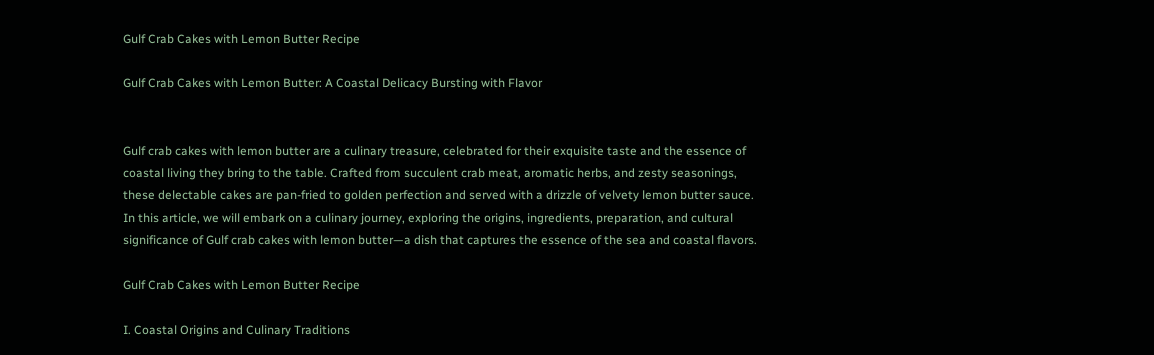Gulf Crab Cakes with Lemon Butter Recipe

Gulf Crab Cakes with Lemon Butter: A Coastal Delicacy Bursting with Flavor


Gulf crab cakes with lemon butter are a culinary treasure, celebrated for their exquisite taste and the essence of coastal living they bring to the table. Crafted from succulent crab meat, aromatic herbs, and zesty seasonings, these delectable cakes are pan-fried to golden perfection and served with a drizzle of velvety lemon butter sauce. In this article, we will embark on a culinary journey, exploring the origins, ingredients, preparation, and cultural significance of Gulf crab cakes with lemon butter—a dish that captures the essence of the sea and coastal flavors.

Gulf Crab Cakes with Lemon Butter Recipe

I. Coastal Origins and Culinary Traditions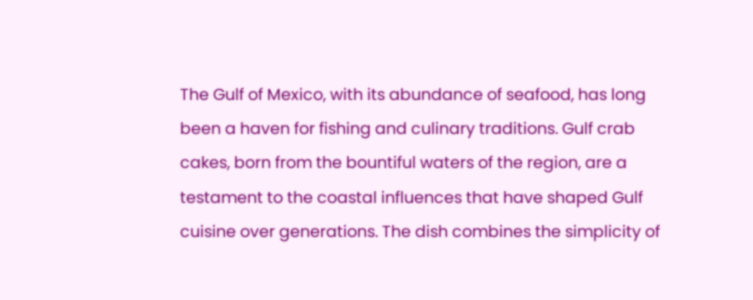The Gulf of Mexico, with its abundance of seafood, has long been a haven for fishing and culinary traditions. Gulf crab cakes, born from the bountiful waters of the region, are a testament to the coastal influences that have shaped Gulf cuisine over generations. The dish combines the simplicity of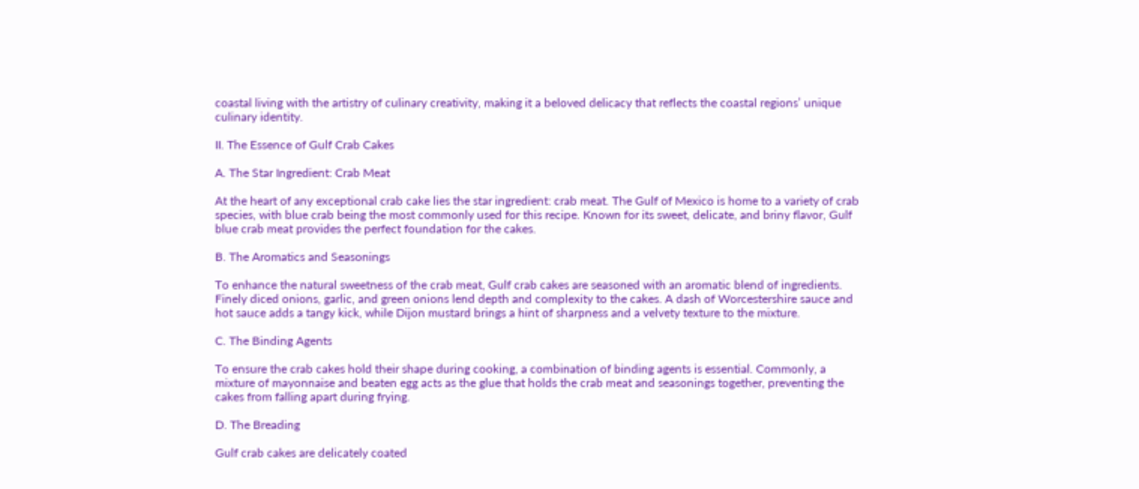coastal living with the artistry of culinary creativity, making it a beloved delicacy that reflects the coastal regions’ unique culinary identity.

II. The Essence of Gulf Crab Cakes

A. The Star Ingredient: Crab Meat

At the heart of any exceptional crab cake lies the star ingredient: crab meat. The Gulf of Mexico is home to a variety of crab species, with blue crab being the most commonly used for this recipe. Known for its sweet, delicate, and briny flavor, Gulf blue crab meat provides the perfect foundation for the cakes.

B. The Aromatics and Seasonings

To enhance the natural sweetness of the crab meat, Gulf crab cakes are seasoned with an aromatic blend of ingredients. Finely diced onions, garlic, and green onions lend depth and complexity to the cakes. A dash of Worcestershire sauce and hot sauce adds a tangy kick, while Dijon mustard brings a hint of sharpness and a velvety texture to the mixture.

C. The Binding Agents

To ensure the crab cakes hold their shape during cooking, a combination of binding agents is essential. Commonly, a mixture of mayonnaise and beaten egg acts as the glue that holds the crab meat and seasonings together, preventing the cakes from falling apart during frying.

D. The Breading

Gulf crab cakes are delicately coated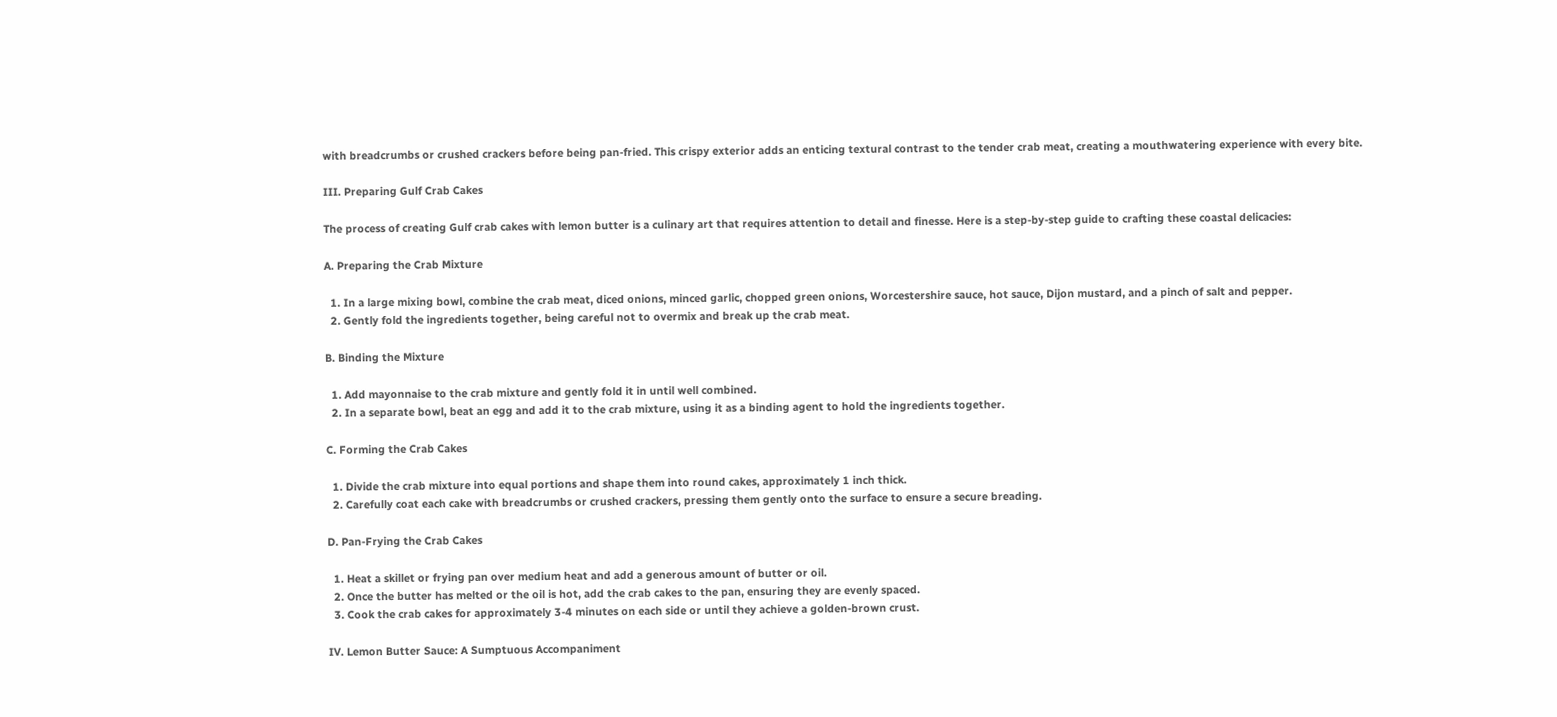with breadcrumbs or crushed crackers before being pan-fried. This crispy exterior adds an enticing textural contrast to the tender crab meat, creating a mouthwatering experience with every bite.

III. Preparing Gulf Crab Cakes

The process of creating Gulf crab cakes with lemon butter is a culinary art that requires attention to detail and finesse. Here is a step-by-step guide to crafting these coastal delicacies:

A. Preparing the Crab Mixture

  1. In a large mixing bowl, combine the crab meat, diced onions, minced garlic, chopped green onions, Worcestershire sauce, hot sauce, Dijon mustard, and a pinch of salt and pepper.
  2. Gently fold the ingredients together, being careful not to overmix and break up the crab meat.

B. Binding the Mixture

  1. Add mayonnaise to the crab mixture and gently fold it in until well combined.
  2. In a separate bowl, beat an egg and add it to the crab mixture, using it as a binding agent to hold the ingredients together.

C. Forming the Crab Cakes

  1. Divide the crab mixture into equal portions and shape them into round cakes, approximately 1 inch thick.
  2. Carefully coat each cake with breadcrumbs or crushed crackers, pressing them gently onto the surface to ensure a secure breading.

D. Pan-Frying the Crab Cakes

  1. Heat a skillet or frying pan over medium heat and add a generous amount of butter or oil.
  2. Once the butter has melted or the oil is hot, add the crab cakes to the pan, ensuring they are evenly spaced.
  3. Cook the crab cakes for approximately 3-4 minutes on each side or until they achieve a golden-brown crust.

IV. Lemon Butter Sauce: A Sumptuous Accompaniment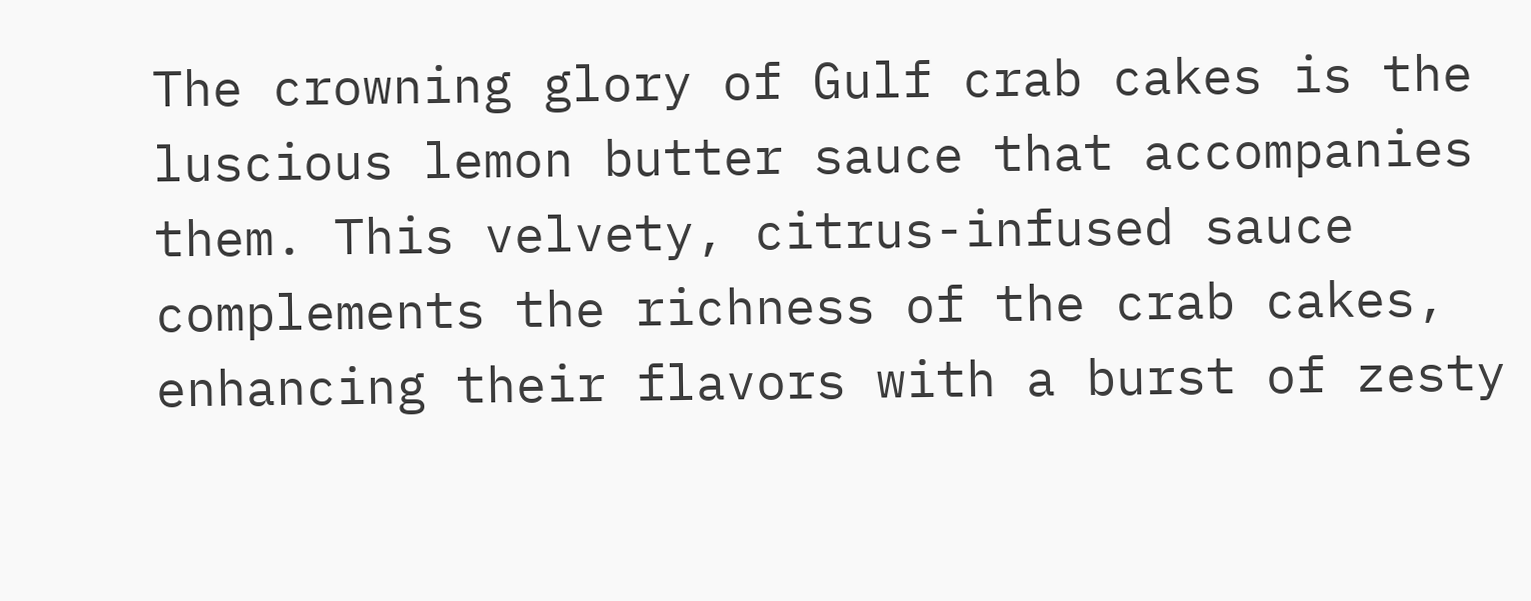The crowning glory of Gulf crab cakes is the luscious lemon butter sauce that accompanies them. This velvety, citrus-infused sauce complements the richness of the crab cakes, enhancing their flavors with a burst of zesty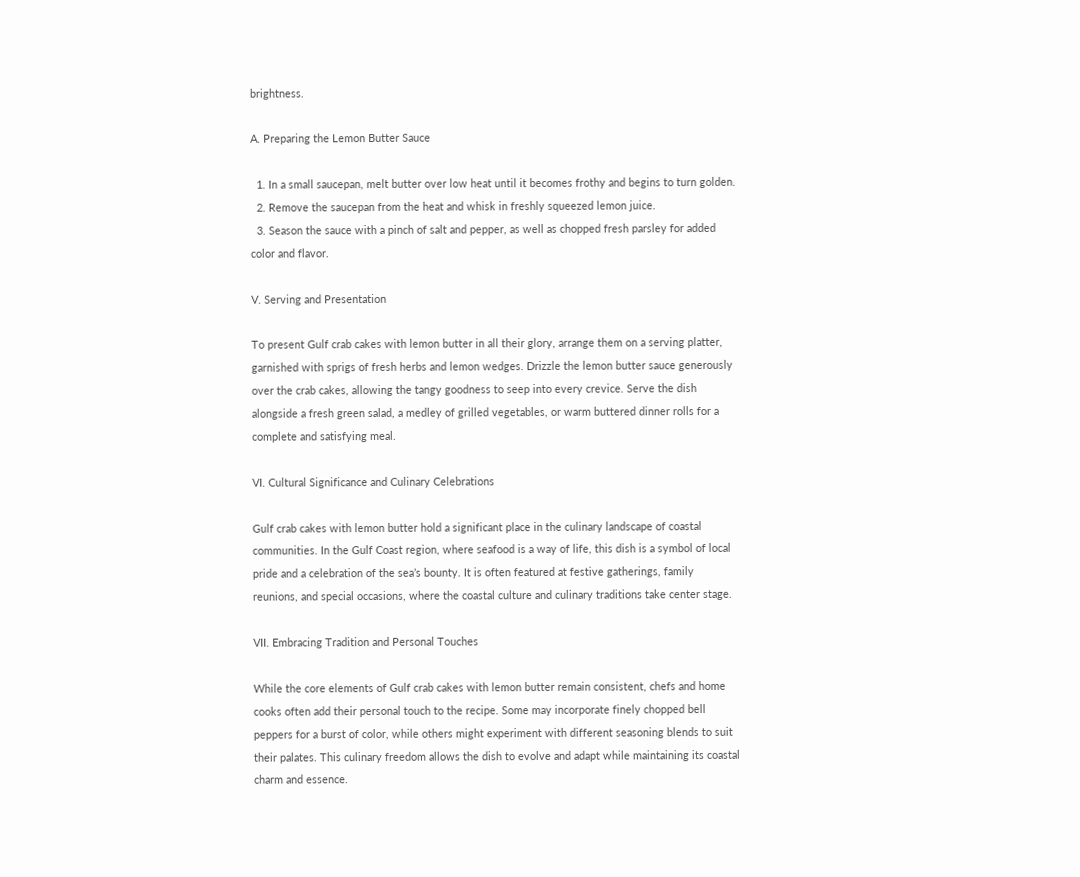brightness.

A. Preparing the Lemon Butter Sauce

  1. In a small saucepan, melt butter over low heat until it becomes frothy and begins to turn golden.
  2. Remove the saucepan from the heat and whisk in freshly squeezed lemon juice.
  3. Season the sauce with a pinch of salt and pepper, as well as chopped fresh parsley for added color and flavor.

V. Serving and Presentation

To present Gulf crab cakes with lemon butter in all their glory, arrange them on a serving platter, garnished with sprigs of fresh herbs and lemon wedges. Drizzle the lemon butter sauce generously over the crab cakes, allowing the tangy goodness to seep into every crevice. Serve the dish alongside a fresh green salad, a medley of grilled vegetables, or warm buttered dinner rolls for a complete and satisfying meal.

VI. Cultural Significance and Culinary Celebrations

Gulf crab cakes with lemon butter hold a significant place in the culinary landscape of coastal communities. In the Gulf Coast region, where seafood is a way of life, this dish is a symbol of local pride and a celebration of the sea’s bounty. It is often featured at festive gatherings, family reunions, and special occasions, where the coastal culture and culinary traditions take center stage.

VII. Embracing Tradition and Personal Touches

While the core elements of Gulf crab cakes with lemon butter remain consistent, chefs and home cooks often add their personal touch to the recipe. Some may incorporate finely chopped bell peppers for a burst of color, while others might experiment with different seasoning blends to suit their palates. This culinary freedom allows the dish to evolve and adapt while maintaining its coastal charm and essence.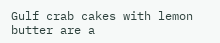Gulf crab cakes with lemon butter are a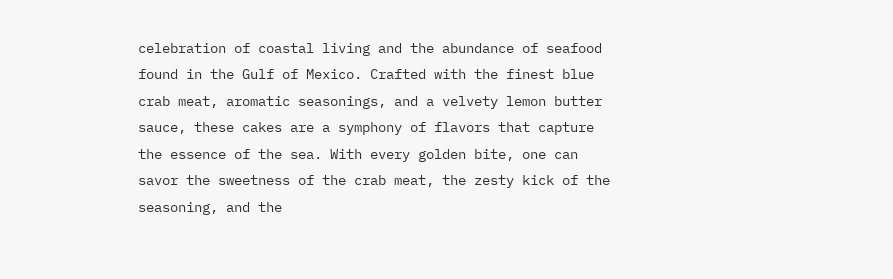celebration of coastal living and the abundance of seafood found in the Gulf of Mexico. Crafted with the finest blue crab meat, aromatic seasonings, and a velvety lemon butter sauce, these cakes are a symphony of flavors that capture the essence of the sea. With every golden bite, one can savor the sweetness of the crab meat, the zesty kick of the seasoning, and the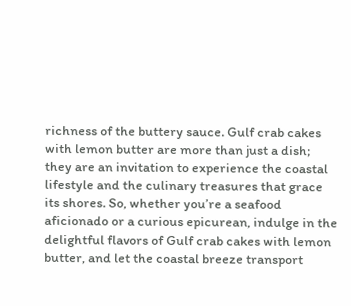richness of the buttery sauce. Gulf crab cakes with lemon butter are more than just a dish; they are an invitation to experience the coastal lifestyle and the culinary treasures that grace its shores. So, whether you’re a seafood aficionado or a curious epicurean, indulge in the delightful flavors of Gulf crab cakes with lemon butter, and let the coastal breeze transport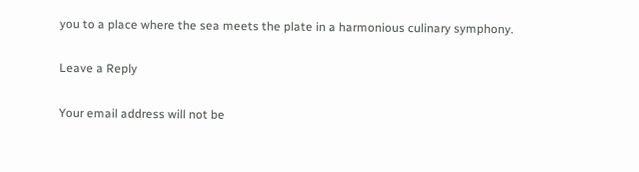you to a place where the sea meets the plate in a harmonious culinary symphony.

Leave a Reply

Your email address will not be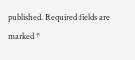published. Required fields are marked *